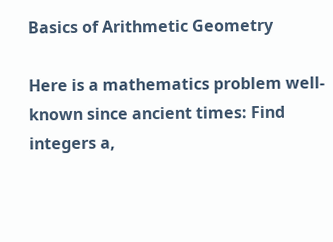Basics of Arithmetic Geometry

Here is a mathematics problem well-known since ancient times: Find integers a,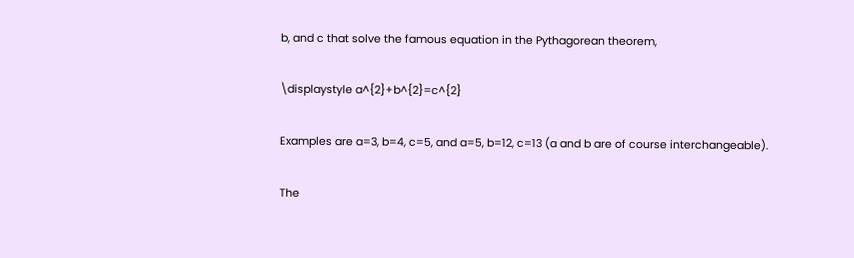b, and c that solve the famous equation in the Pythagorean theorem,

\displaystyle a^{2}+b^{2}=c^{2}

Examples are a=3, b=4, c=5, and a=5, b=12, c=13 (a and b are of course interchangeable).

The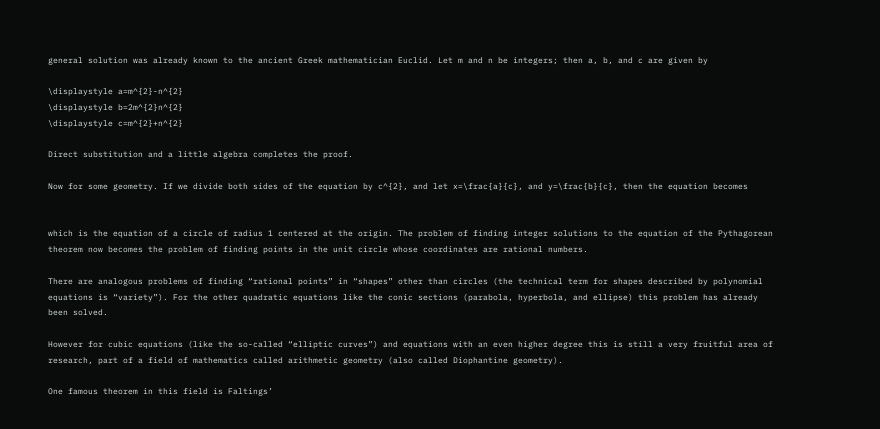general solution was already known to the ancient Greek mathematician Euclid. Let m and n be integers; then a, b, and c are given by

\displaystyle a=m^{2}-n^{2}
\displaystyle b=2m^{2}n^{2}
\displaystyle c=m^{2}+n^{2}

Direct substitution and a little algebra completes the proof.

Now for some geometry. If we divide both sides of the equation by c^{2}, and let x=\frac{a}{c}, and y=\frac{b}{c}, then the equation becomes


which is the equation of a circle of radius 1 centered at the origin. The problem of finding integer solutions to the equation of the Pythagorean theorem now becomes the problem of finding points in the unit circle whose coordinates are rational numbers.

There are analogous problems of finding “rational points” in “shapes” other than circles (the technical term for shapes described by polynomial equations is “variety”). For the other quadratic equations like the conic sections (parabola, hyperbola, and ellipse) this problem has already been solved.

However for cubic equations (like the so-called “elliptic curves”) and equations with an even higher degree this is still a very fruitful area of research, part of a field of mathematics called arithmetic geometry (also called Diophantine geometry).

One famous theorem in this field is Faltings’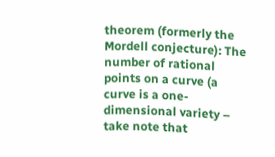theorem (formerly the Mordell conjecture): The number of rational points on a curve (a curve is a one-dimensional variety – take note that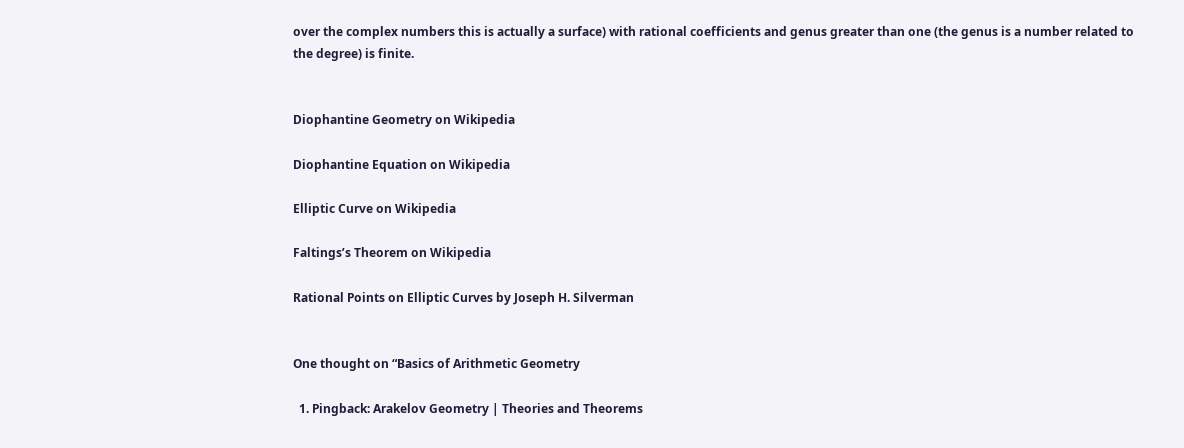over the complex numbers this is actually a surface) with rational coefficients and genus greater than one (the genus is a number related to the degree) is finite.


Diophantine Geometry on Wikipedia

Diophantine Equation on Wikipedia

Elliptic Curve on Wikipedia

Faltings’s Theorem on Wikipedia

Rational Points on Elliptic Curves by Joseph H. Silverman


One thought on “Basics of Arithmetic Geometry

  1. Pingback: Arakelov Geometry | Theories and Theorems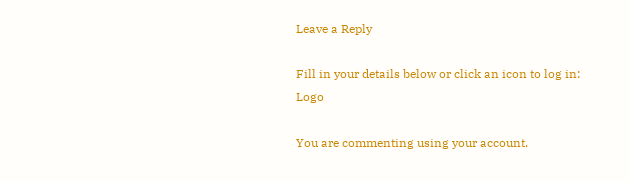Leave a Reply

Fill in your details below or click an icon to log in: Logo

You are commenting using your account.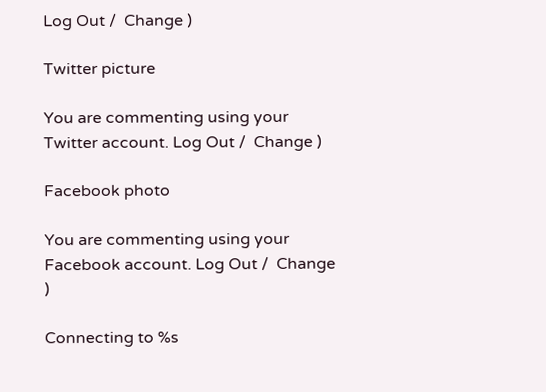Log Out /  Change )

Twitter picture

You are commenting using your Twitter account. Log Out /  Change )

Facebook photo

You are commenting using your Facebook account. Log Out /  Change )

Connecting to %s